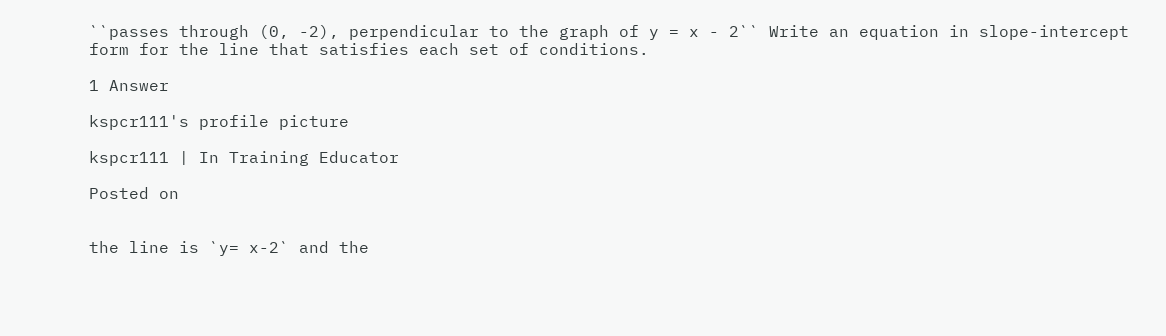``passes through (0, -2), perpendicular to the graph of y = x - 2`` Write an equation in slope-intercept form for the line that satisfies each set of conditions.

1 Answer

kspcr111's profile picture

kspcr111 | In Training Educator

Posted on


the line is `y= x-2` and the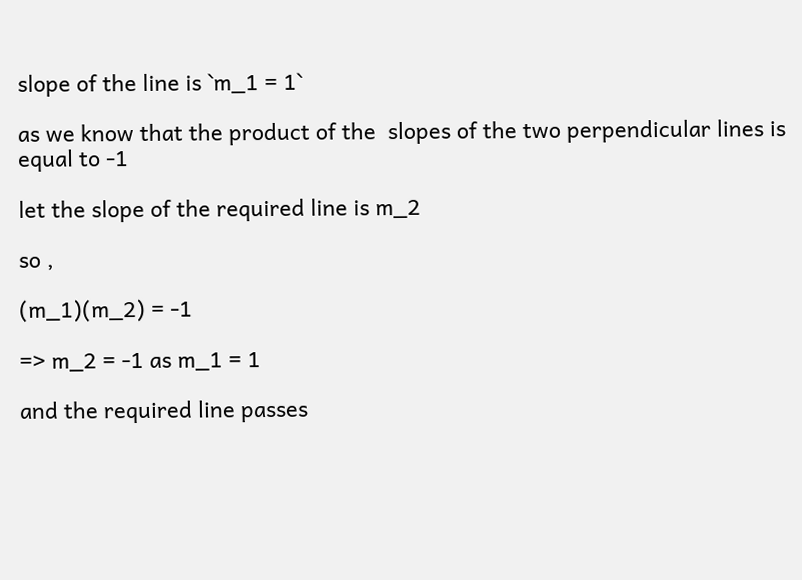slope of the line is `m_1 = 1`

as we know that the product of the  slopes of the two perpendicular lines is equal to -1

let the slope of the required line is m_2

so ,

(m_1)(m_2) = -1

=> m_2 = -1 as m_1 = 1

and the required line passes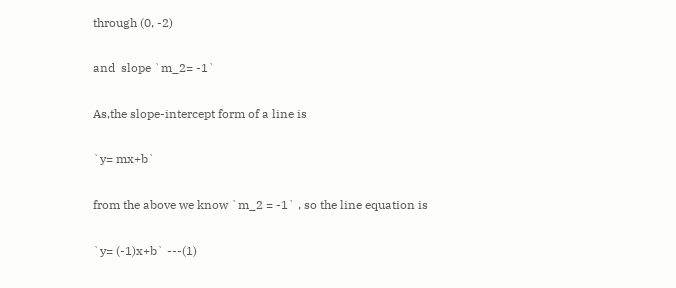through (0, -2)

and  slope `m_2= -1`

As,the slope-intercept form of a line is

`y= mx+b`

from the above we know `m_2 = -1` , so the line equation is

`y= (-1)x+b` ---(1)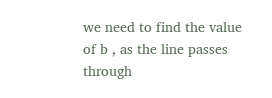we need to find the value of b , as the line passes through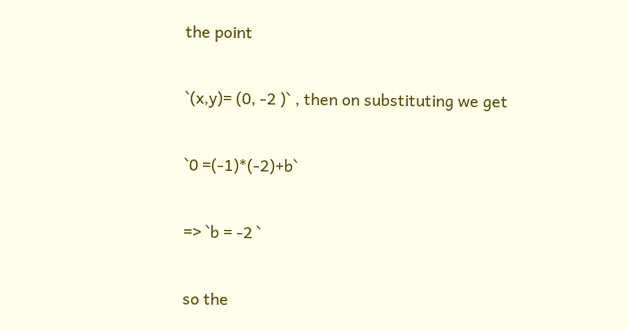the point

`(x,y)= (0, -2 )` , then on substituting we get

`0 =(-1)*(-2)+b`

=> `b = -2 `

so the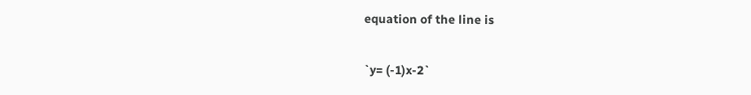equation of the line is

`y= (-1)x-2`